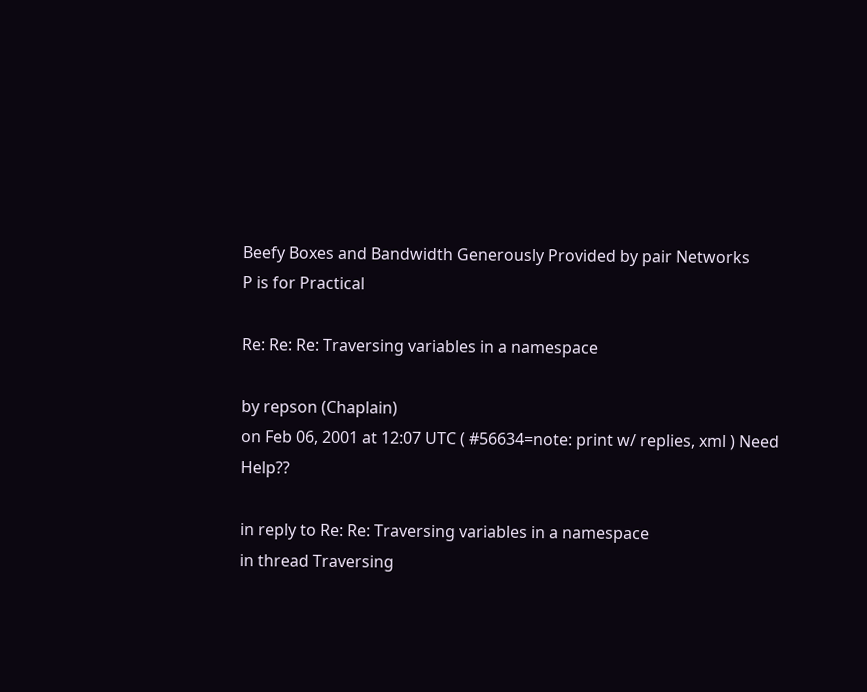Beefy Boxes and Bandwidth Generously Provided by pair Networks
P is for Practical

Re: Re: Re: Traversing variables in a namespace

by repson (Chaplain)
on Feb 06, 2001 at 12:07 UTC ( #56634=note: print w/ replies, xml ) Need Help??

in reply to Re: Re: Traversing variables in a namespace
in thread Traversing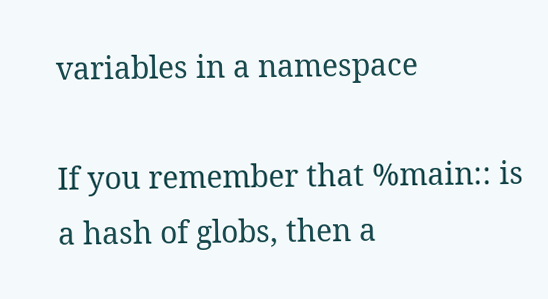variables in a namespace

If you remember that %main:: is a hash of globs, then a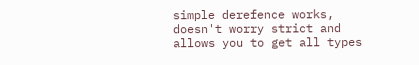simple derefence works, doesn't worry strict and allows you to get all types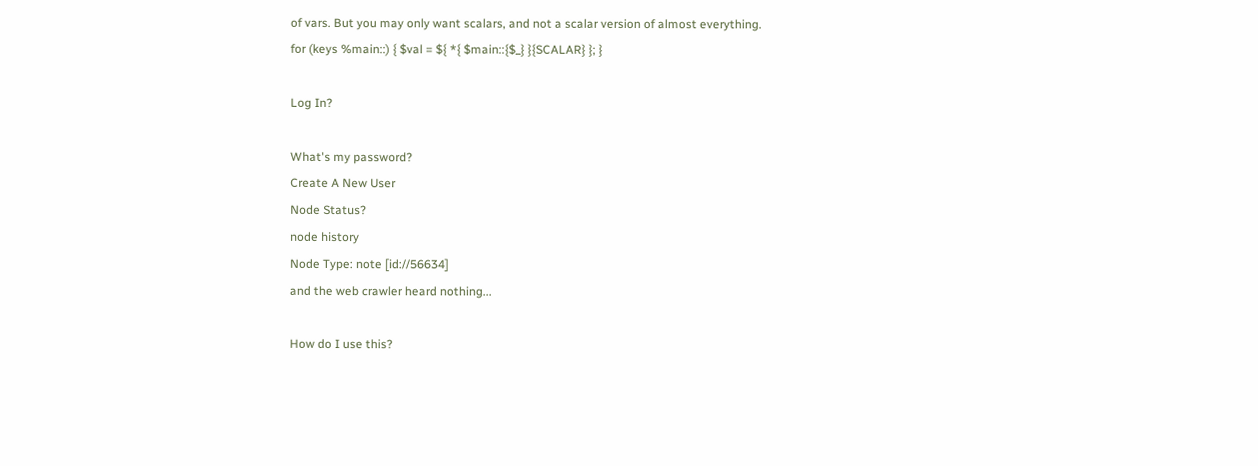of vars. But you may only want scalars, and not a scalar version of almost everything.
for (keys %main::) { $val = ${ *{ $main::{$_} }{SCALAR} }; }

Log In?

What's my password?
Create A New User
Node Status?
node history
Node Type: note [id://56634]
and the web crawler heard nothing...

How do I use this?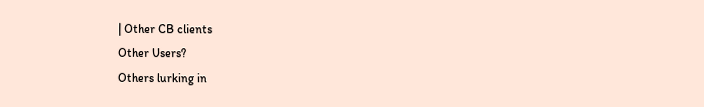| Other CB clients
Other Users?
Others lurking in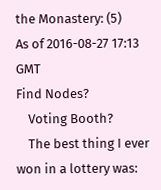the Monastery: (5)
As of 2016-08-27 17:13 GMT
Find Nodes?
    Voting Booth?
    The best thing I ever won in a lottery was: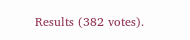Results (382 votes).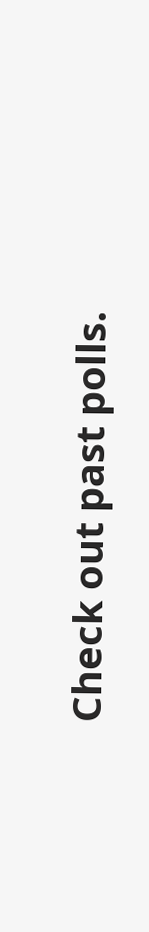Check out past polls.